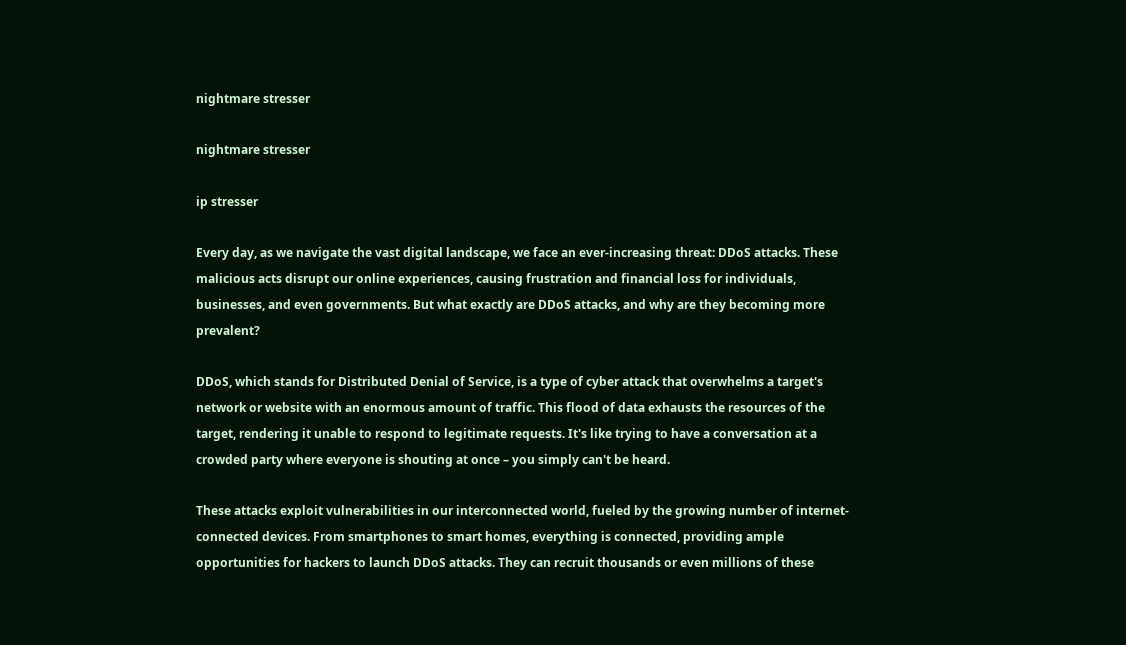nightmare stresser

nightmare stresser

ip stresser

Every day, as we navigate the vast digital landscape, we face an ever-increasing threat: DDoS attacks. These malicious acts disrupt our online experiences, causing frustration and financial loss for individuals, businesses, and even governments. But what exactly are DDoS attacks, and why are they becoming more prevalent?

DDoS, which stands for Distributed Denial of Service, is a type of cyber attack that overwhelms a target's network or website with an enormous amount of traffic. This flood of data exhausts the resources of the target, rendering it unable to respond to legitimate requests. It's like trying to have a conversation at a crowded party where everyone is shouting at once – you simply can't be heard.

These attacks exploit vulnerabilities in our interconnected world, fueled by the growing number of internet-connected devices. From smartphones to smart homes, everything is connected, providing ample opportunities for hackers to launch DDoS attacks. They can recruit thousands or even millions of these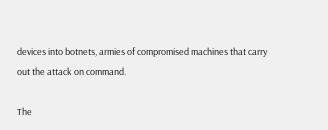devices into botnets, armies of compromised machines that carry out the attack on command.

The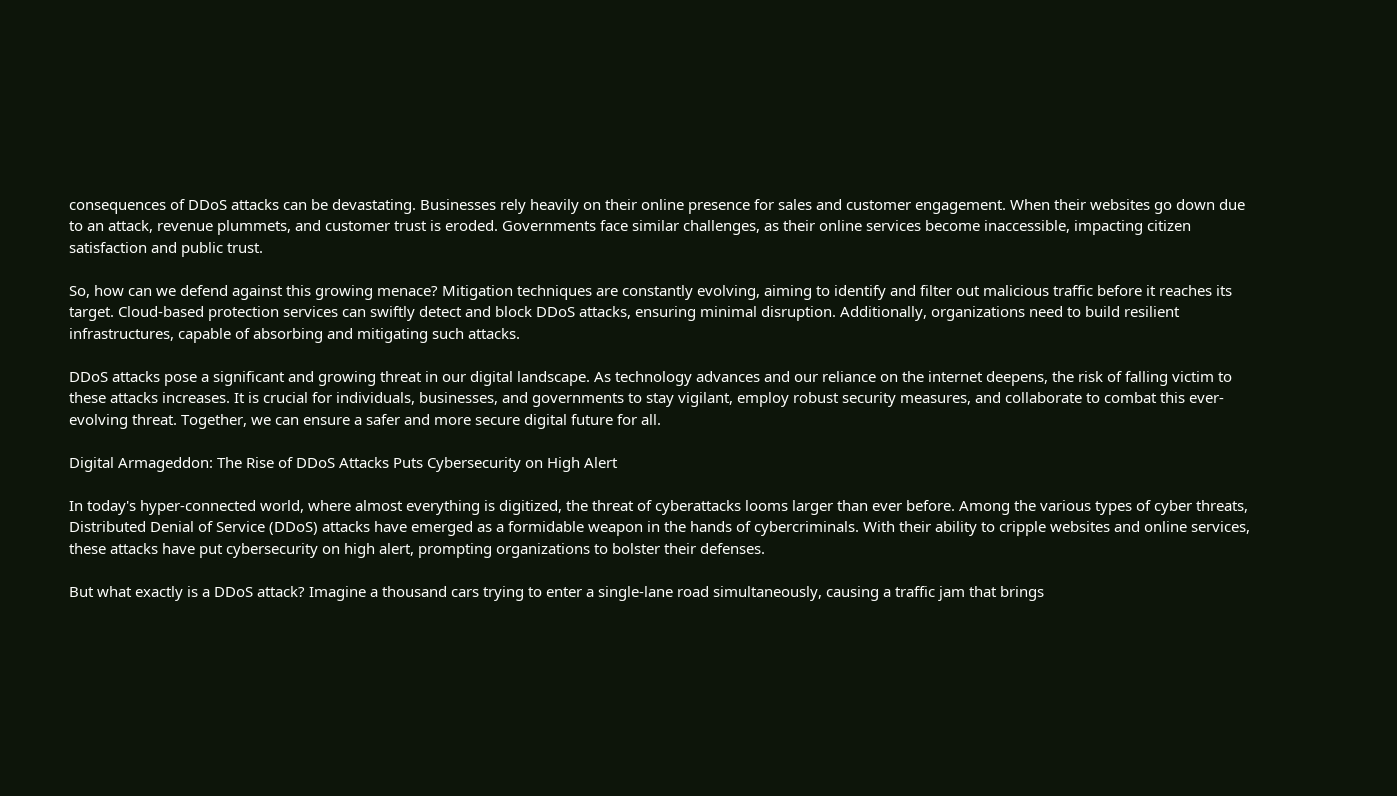consequences of DDoS attacks can be devastating. Businesses rely heavily on their online presence for sales and customer engagement. When their websites go down due to an attack, revenue plummets, and customer trust is eroded. Governments face similar challenges, as their online services become inaccessible, impacting citizen satisfaction and public trust.

So, how can we defend against this growing menace? Mitigation techniques are constantly evolving, aiming to identify and filter out malicious traffic before it reaches its target. Cloud-based protection services can swiftly detect and block DDoS attacks, ensuring minimal disruption. Additionally, organizations need to build resilient infrastructures, capable of absorbing and mitigating such attacks.

DDoS attacks pose a significant and growing threat in our digital landscape. As technology advances and our reliance on the internet deepens, the risk of falling victim to these attacks increases. It is crucial for individuals, businesses, and governments to stay vigilant, employ robust security measures, and collaborate to combat this ever-evolving threat. Together, we can ensure a safer and more secure digital future for all.

Digital Armageddon: The Rise of DDoS Attacks Puts Cybersecurity on High Alert

In today's hyper-connected world, where almost everything is digitized, the threat of cyberattacks looms larger than ever before. Among the various types of cyber threats, Distributed Denial of Service (DDoS) attacks have emerged as a formidable weapon in the hands of cybercriminals. With their ability to cripple websites and online services, these attacks have put cybersecurity on high alert, prompting organizations to bolster their defenses.

But what exactly is a DDoS attack? Imagine a thousand cars trying to enter a single-lane road simultaneously, causing a traffic jam that brings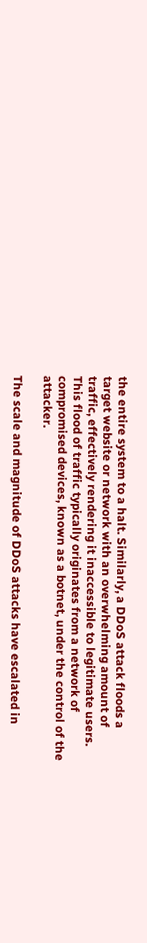the entire system to a halt. Similarly, a DDoS attack floods a target website or network with an overwhelming amount of traffic, effectively rendering it inaccessible to legitimate users. This flood of traffic typically originates from a network of compromised devices, known as a botnet, under the control of the attacker.

The scale and magnitude of DDoS attacks have escalated in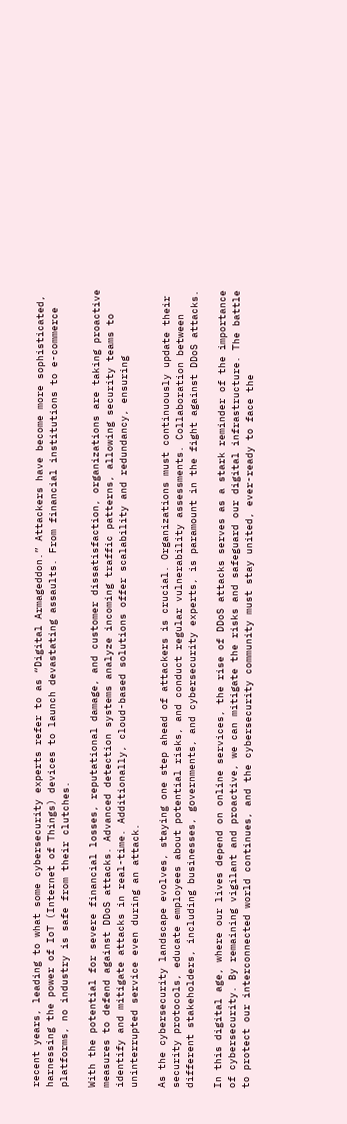recent years, leading to what some cybersecurity experts refer to as “Digital Armageddon.” Attackers have become more sophisticated, harnessing the power of IoT (Internet of Things) devices to launch devastating assaults. From financial institutions to e-commerce platforms, no industry is safe from their clutches.

With the potential for severe financial losses, reputational damage, and customer dissatisfaction, organizations are taking proactive measures to defend against DDoS attacks. Advanced detection systems analyze incoming traffic patterns, allowing security teams to identify and mitigate attacks in real-time. Additionally, cloud-based solutions offer scalability and redundancy, ensuring uninterrupted service even during an attack.

As the cybersecurity landscape evolves, staying one step ahead of attackers is crucial. Organizations must continuously update their security protocols, educate employees about potential risks, and conduct regular vulnerability assessments. Collaboration between different stakeholders, including businesses, governments, and cybersecurity experts, is paramount in the fight against DDoS attacks.

In this digital age, where our lives depend on online services, the rise of DDoS attacks serves as a stark reminder of the importance of cybersecurity. By remaining vigilant and proactive, we can mitigate the risks and safeguard our digital infrastructure. The battle to protect our interconnected world continues, and the cybersecurity community must stay united, ever-ready to face the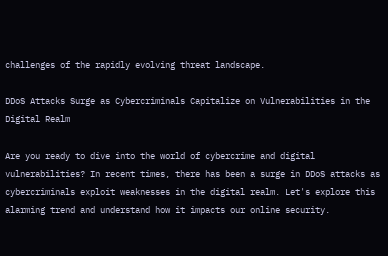challenges of the rapidly evolving threat landscape.

DDoS Attacks Surge as Cybercriminals Capitalize on Vulnerabilities in the Digital Realm

Are you ready to dive into the world of cybercrime and digital vulnerabilities? In recent times, there has been a surge in DDoS attacks as cybercriminals exploit weaknesses in the digital realm. Let's explore this alarming trend and understand how it impacts our online security.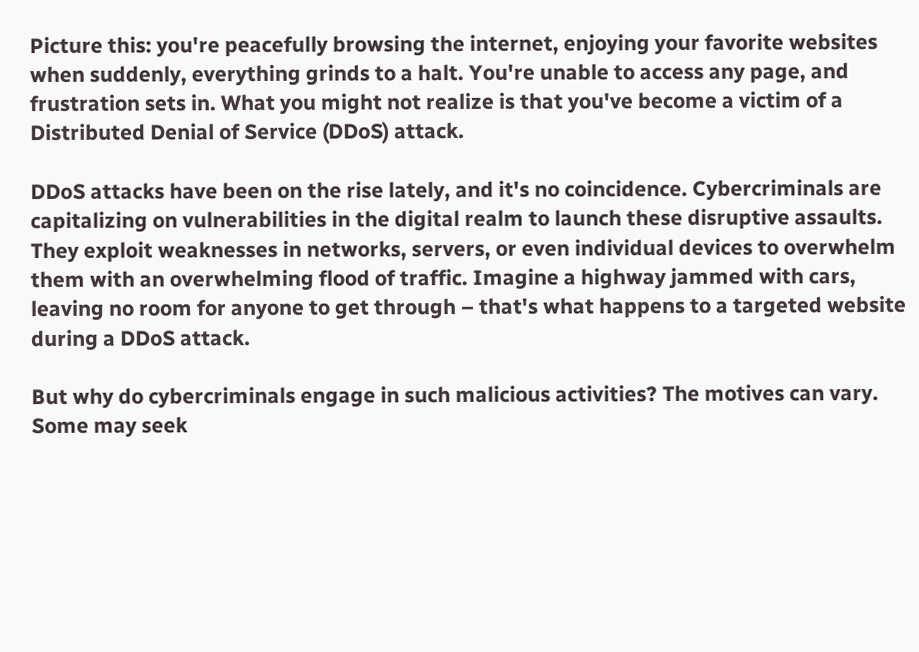Picture this: you're peacefully browsing the internet, enjoying your favorite websites when suddenly, everything grinds to a halt. You're unable to access any page, and frustration sets in. What you might not realize is that you've become a victim of a Distributed Denial of Service (DDoS) attack.

DDoS attacks have been on the rise lately, and it's no coincidence. Cybercriminals are capitalizing on vulnerabilities in the digital realm to launch these disruptive assaults. They exploit weaknesses in networks, servers, or even individual devices to overwhelm them with an overwhelming flood of traffic. Imagine a highway jammed with cars, leaving no room for anyone to get through – that's what happens to a targeted website during a DDoS attack.

But why do cybercriminals engage in such malicious activities? The motives can vary. Some may seek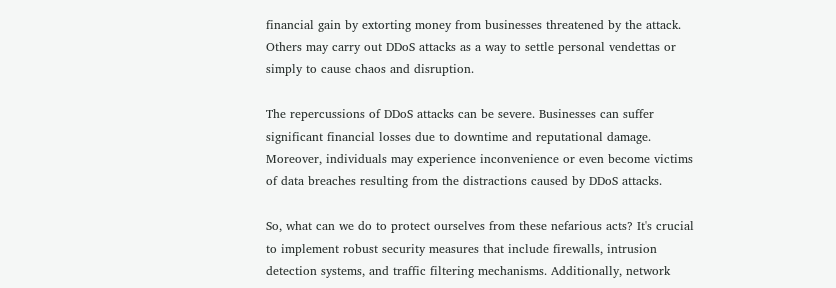financial gain by extorting money from businesses threatened by the attack. Others may carry out DDoS attacks as a way to settle personal vendettas or simply to cause chaos and disruption.

The repercussions of DDoS attacks can be severe. Businesses can suffer significant financial losses due to downtime and reputational damage. Moreover, individuals may experience inconvenience or even become victims of data breaches resulting from the distractions caused by DDoS attacks.

So, what can we do to protect ourselves from these nefarious acts? It's crucial to implement robust security measures that include firewalls, intrusion detection systems, and traffic filtering mechanisms. Additionally, network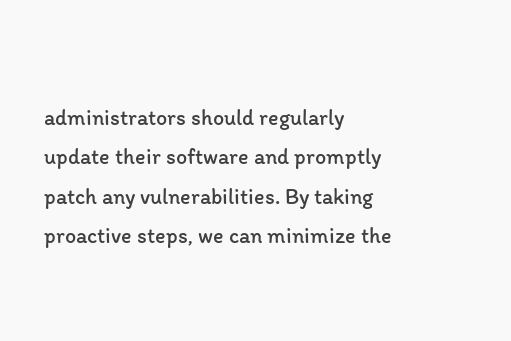administrators should regularly update their software and promptly patch any vulnerabilities. By taking proactive steps, we can minimize the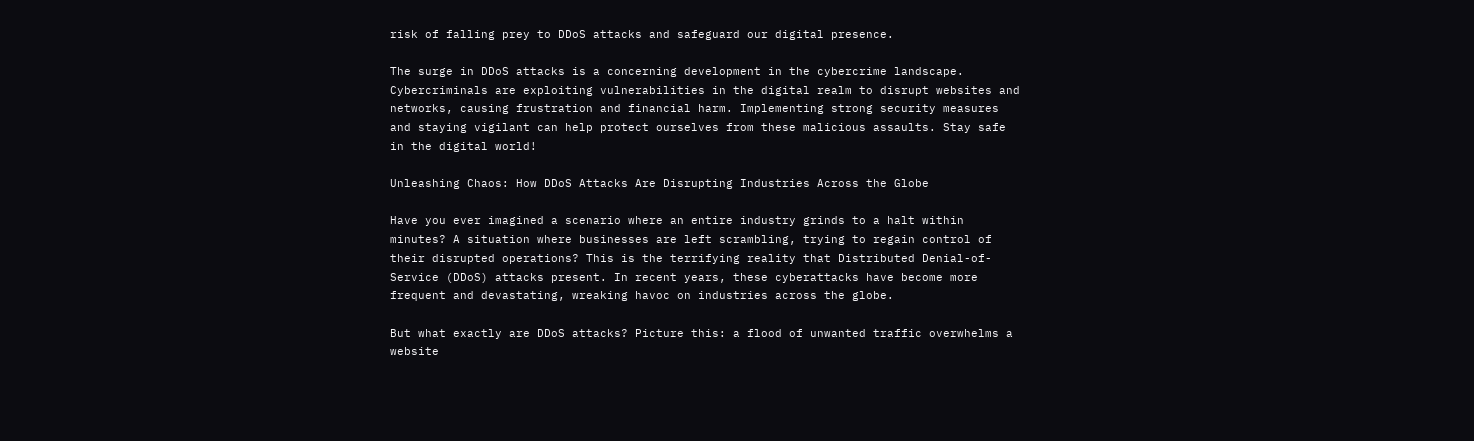risk of falling prey to DDoS attacks and safeguard our digital presence.

The surge in DDoS attacks is a concerning development in the cybercrime landscape. Cybercriminals are exploiting vulnerabilities in the digital realm to disrupt websites and networks, causing frustration and financial harm. Implementing strong security measures and staying vigilant can help protect ourselves from these malicious assaults. Stay safe in the digital world!

Unleashing Chaos: How DDoS Attacks Are Disrupting Industries Across the Globe

Have you ever imagined a scenario where an entire industry grinds to a halt within minutes? A situation where businesses are left scrambling, trying to regain control of their disrupted operations? This is the terrifying reality that Distributed Denial-of-Service (DDoS) attacks present. In recent years, these cyberattacks have become more frequent and devastating, wreaking havoc on industries across the globe.

But what exactly are DDoS attacks? Picture this: a flood of unwanted traffic overwhelms a website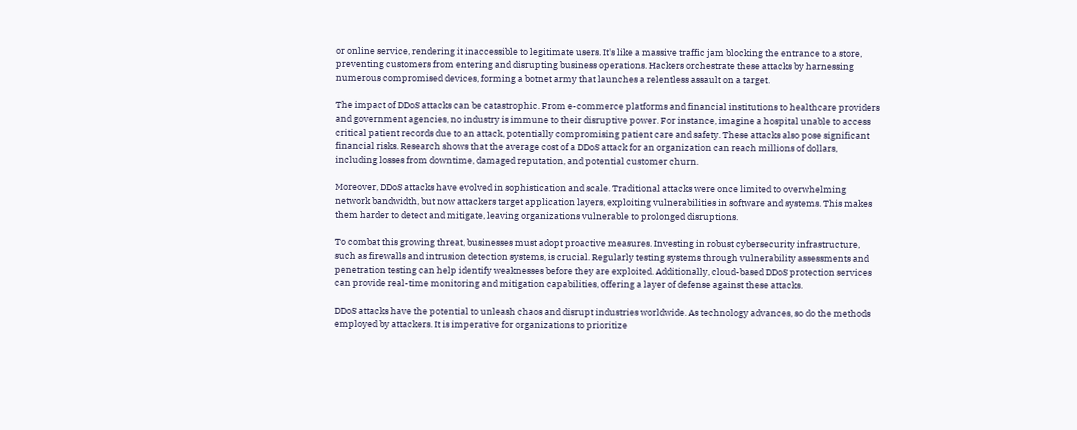or online service, rendering it inaccessible to legitimate users. It's like a massive traffic jam blocking the entrance to a store, preventing customers from entering and disrupting business operations. Hackers orchestrate these attacks by harnessing numerous compromised devices, forming a botnet army that launches a relentless assault on a target.

The impact of DDoS attacks can be catastrophic. From e-commerce platforms and financial institutions to healthcare providers and government agencies, no industry is immune to their disruptive power. For instance, imagine a hospital unable to access critical patient records due to an attack, potentially compromising patient care and safety. These attacks also pose significant financial risks. Research shows that the average cost of a DDoS attack for an organization can reach millions of dollars, including losses from downtime, damaged reputation, and potential customer churn.

Moreover, DDoS attacks have evolved in sophistication and scale. Traditional attacks were once limited to overwhelming network bandwidth, but now attackers target application layers, exploiting vulnerabilities in software and systems. This makes them harder to detect and mitigate, leaving organizations vulnerable to prolonged disruptions.

To combat this growing threat, businesses must adopt proactive measures. Investing in robust cybersecurity infrastructure, such as firewalls and intrusion detection systems, is crucial. Regularly testing systems through vulnerability assessments and penetration testing can help identify weaknesses before they are exploited. Additionally, cloud-based DDoS protection services can provide real-time monitoring and mitigation capabilities, offering a layer of defense against these attacks.

DDoS attacks have the potential to unleash chaos and disrupt industries worldwide. As technology advances, so do the methods employed by attackers. It is imperative for organizations to prioritize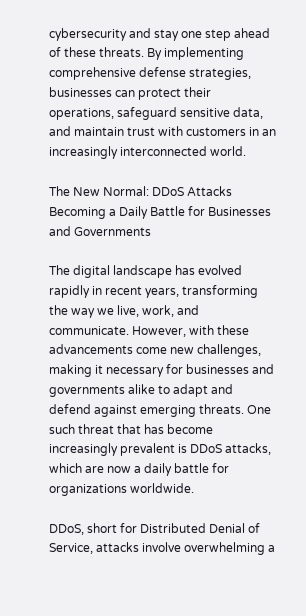cybersecurity and stay one step ahead of these threats. By implementing comprehensive defense strategies, businesses can protect their operations, safeguard sensitive data, and maintain trust with customers in an increasingly interconnected world.

The New Normal: DDoS Attacks Becoming a Daily Battle for Businesses and Governments

The digital landscape has evolved rapidly in recent years, transforming the way we live, work, and communicate. However, with these advancements come new challenges, making it necessary for businesses and governments alike to adapt and defend against emerging threats. One such threat that has become increasingly prevalent is DDoS attacks, which are now a daily battle for organizations worldwide.

DDoS, short for Distributed Denial of Service, attacks involve overwhelming a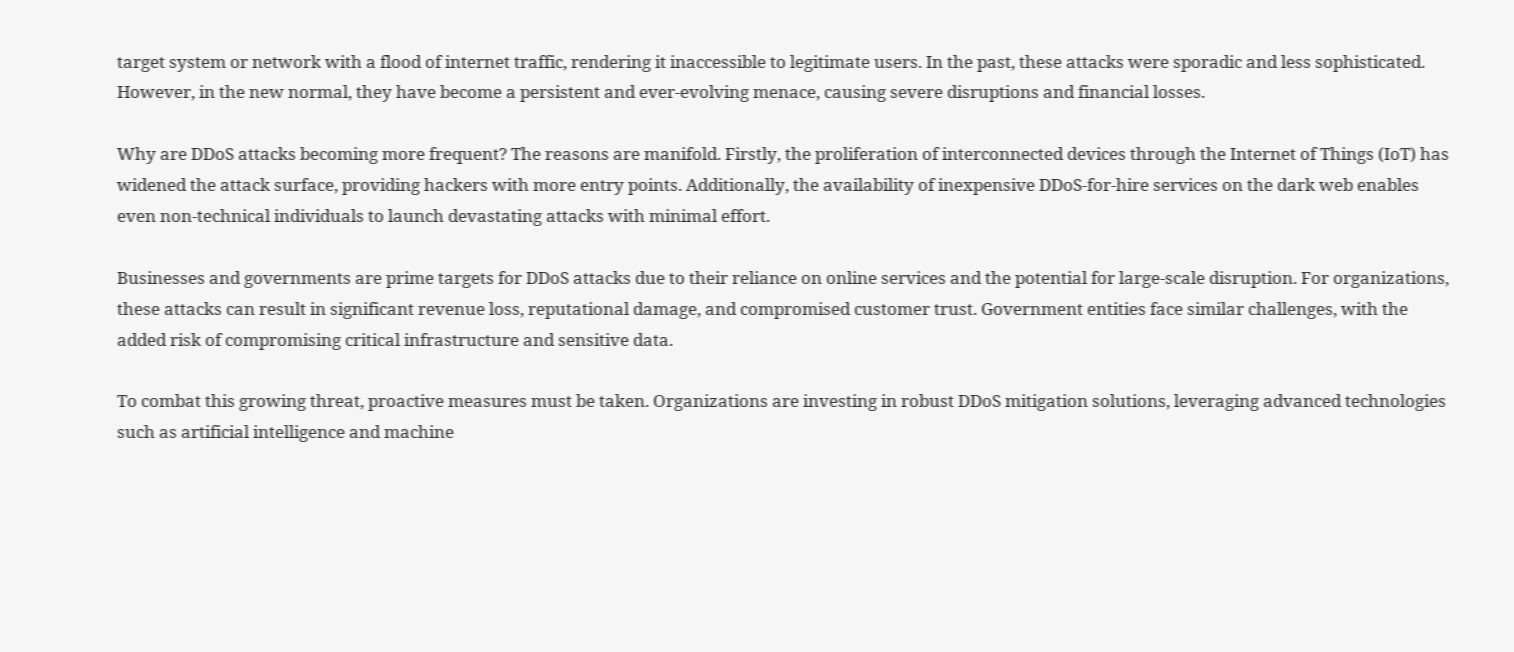target system or network with a flood of internet traffic, rendering it inaccessible to legitimate users. In the past, these attacks were sporadic and less sophisticated. However, in the new normal, they have become a persistent and ever-evolving menace, causing severe disruptions and financial losses.

Why are DDoS attacks becoming more frequent? The reasons are manifold. Firstly, the proliferation of interconnected devices through the Internet of Things (IoT) has widened the attack surface, providing hackers with more entry points. Additionally, the availability of inexpensive DDoS-for-hire services on the dark web enables even non-technical individuals to launch devastating attacks with minimal effort.

Businesses and governments are prime targets for DDoS attacks due to their reliance on online services and the potential for large-scale disruption. For organizations, these attacks can result in significant revenue loss, reputational damage, and compromised customer trust. Government entities face similar challenges, with the added risk of compromising critical infrastructure and sensitive data.

To combat this growing threat, proactive measures must be taken. Organizations are investing in robust DDoS mitigation solutions, leveraging advanced technologies such as artificial intelligence and machine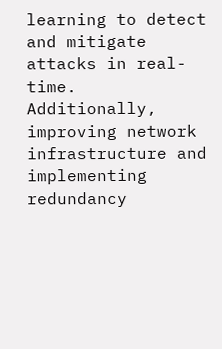learning to detect and mitigate attacks in real-time. Additionally, improving network infrastructure and implementing redundancy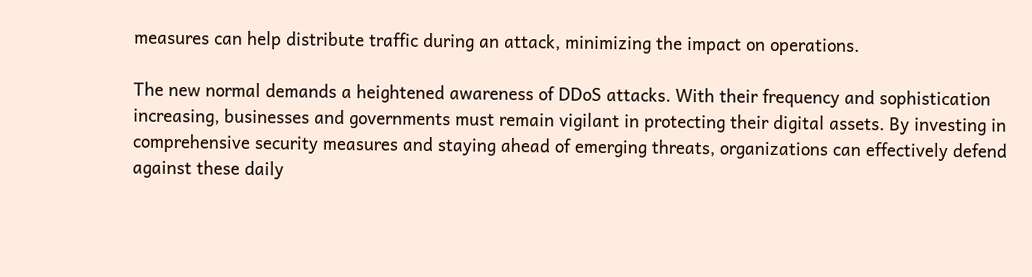measures can help distribute traffic during an attack, minimizing the impact on operations.

The new normal demands a heightened awareness of DDoS attacks. With their frequency and sophistication increasing, businesses and governments must remain vigilant in protecting their digital assets. By investing in comprehensive security measures and staying ahead of emerging threats, organizations can effectively defend against these daily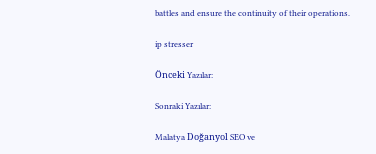battles and ensure the continuity of their operations.

ip stresser

Önceki Yazılar:

Sonraki Yazılar:

Malatya Doğanyol SEO ve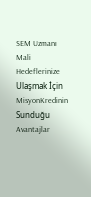SEM Uzmanı
Mali Hedeflerinize Ulaşmak İçin MisyonKredinin Sunduğu Avantajlar